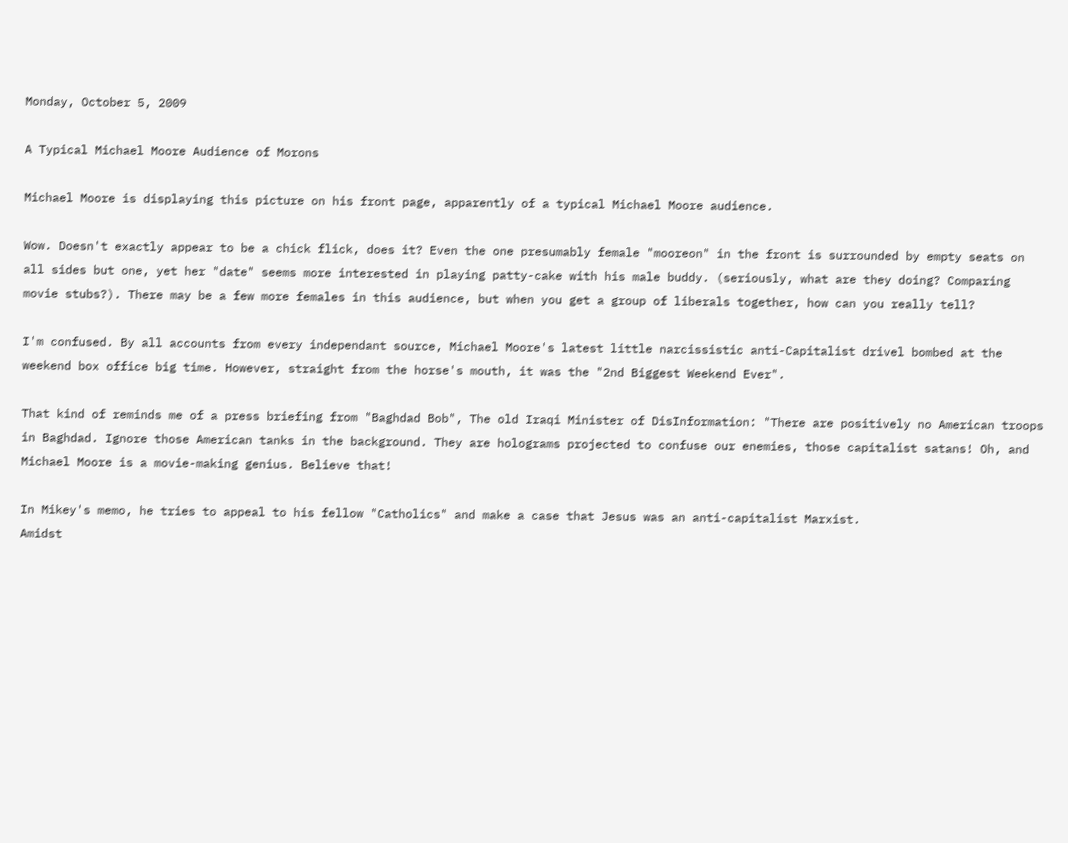Monday, October 5, 2009

A Typical Michael Moore Audience of Morons

Michael Moore is displaying this picture on his front page, apparently of a typical Michael Moore audience.

Wow. Doesn't exactly appear to be a chick flick, does it? Even the one presumably female "mooreon" in the front is surrounded by empty seats on all sides but one, yet her "date" seems more interested in playing patty-cake with his male buddy. (seriously, what are they doing? Comparing movie stubs?). There may be a few more females in this audience, but when you get a group of liberals together, how can you really tell?

I'm confused. By all accounts from every independant source, Michael Moore's latest little narcissistic anti-Capitalist drivel bombed at the weekend box office big time. However, straight from the horse's mouth, it was the "2nd Biggest Weekend Ever".

That kind of reminds me of a press briefing from "Baghdad Bob", The old Iraqi Minister of DisInformation: "There are positively no American troops in Baghdad. Ignore those American tanks in the background. They are holograms projected to confuse our enemies, those capitalist satans! Oh, and Michael Moore is a movie-making genius. Believe that!

In Mikey's memo, he tries to appeal to his fellow "Catholics" and make a case that Jesus was an anti-capitalist Marxist.
Amidst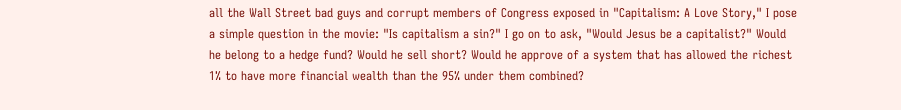all the Wall Street bad guys and corrupt members of Congress exposed in "Capitalism: A Love Story," I pose a simple question in the movie: "Is capitalism a sin?" I go on to ask, "Would Jesus be a capitalist?" Would he belong to a hedge fund? Would he sell short? Would he approve of a system that has allowed the richest 1% to have more financial wealth than the 95% under them combined?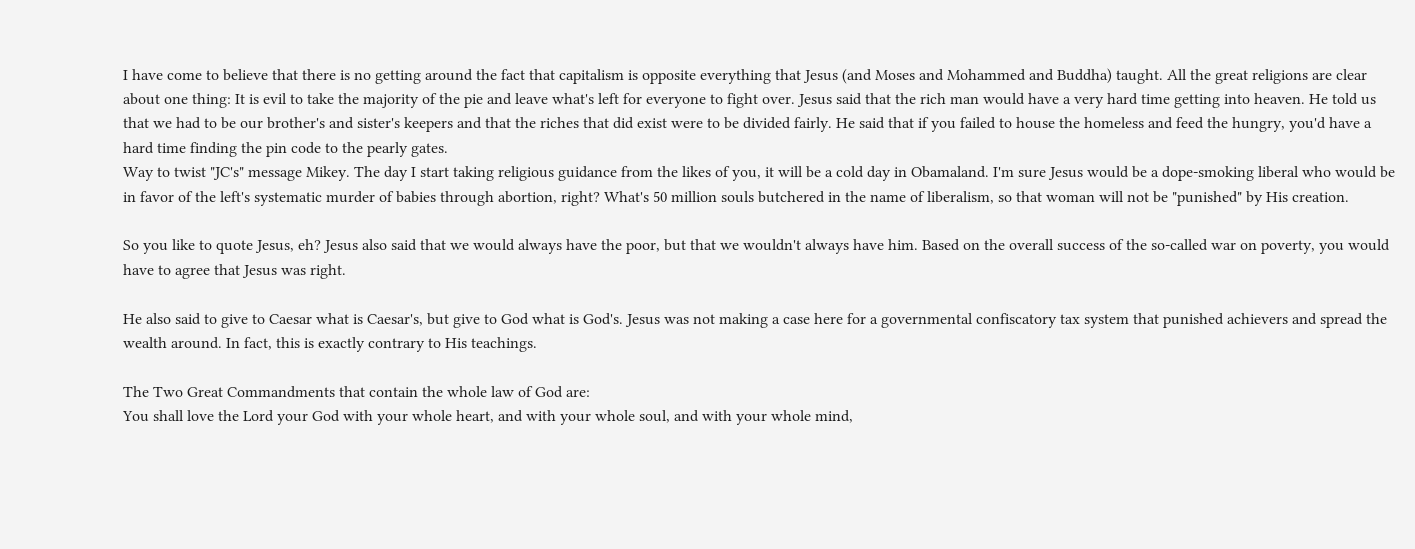I have come to believe that there is no getting around the fact that capitalism is opposite everything that Jesus (and Moses and Mohammed and Buddha) taught. All the great religions are clear about one thing: It is evil to take the majority of the pie and leave what's left for everyone to fight over. Jesus said that the rich man would have a very hard time getting into heaven. He told us that we had to be our brother's and sister's keepers and that the riches that did exist were to be divided fairly. He said that if you failed to house the homeless and feed the hungry, you'd have a hard time finding the pin code to the pearly gates.
Way to twist "JC's" message Mikey. The day I start taking religious guidance from the likes of you, it will be a cold day in Obamaland. I'm sure Jesus would be a dope-smoking liberal who would be in favor of the left's systematic murder of babies through abortion, right? What's 50 million souls butchered in the name of liberalism, so that woman will not be "punished" by His creation.

So you like to quote Jesus, eh? Jesus also said that we would always have the poor, but that we wouldn't always have him. Based on the overall success of the so-called war on poverty, you would have to agree that Jesus was right.

He also said to give to Caesar what is Caesar's, but give to God what is God's. Jesus was not making a case here for a governmental confiscatory tax system that punished achievers and spread the wealth around. In fact, this is exactly contrary to His teachings.

The Two Great Commandments that contain the whole law of God are:
You shall love the Lord your God with your whole heart, and with your whole soul, and with your whole mind,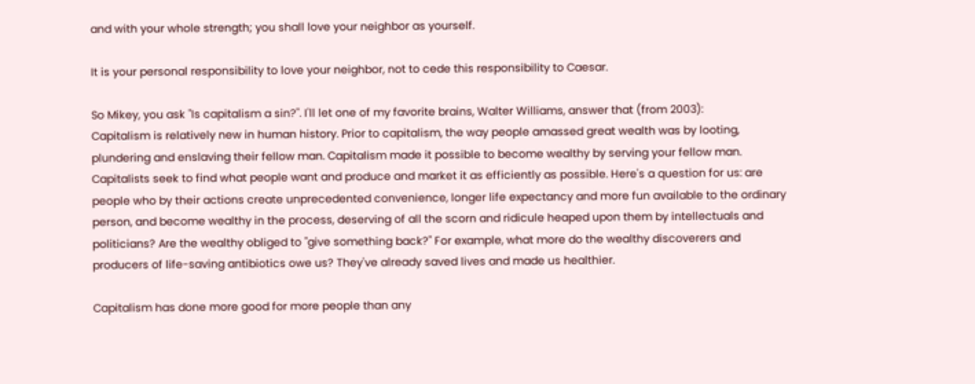and with your whole strength; you shall love your neighbor as yourself.

It is your personal responsibility to love your neighbor, not to cede this responsibility to Caesar.

So Mikey, you ask "Is capitalism a sin?". I'll let one of my favorite brains, Walter Williams, answer that (from 2003):
Capitalism is relatively new in human history. Prior to capitalism, the way people amassed great wealth was by looting, plundering and enslaving their fellow man. Capitalism made it possible to become wealthy by serving your fellow man. Capitalists seek to find what people want and produce and market it as efficiently as possible. Here's a question for us: are people who by their actions create unprecedented convenience, longer life expectancy and more fun available to the ordinary person, and become wealthy in the process, deserving of all the scorn and ridicule heaped upon them by intellectuals and politicians? Are the wealthy obliged to "give something back?" For example, what more do the wealthy discoverers and producers of life-saving antibiotics owe us? They've already saved lives and made us healthier.

Capitalism has done more good for more people than any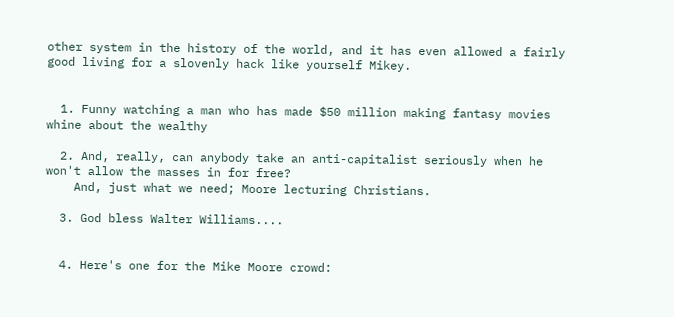other system in the history of the world, and it has even allowed a fairly good living for a slovenly hack like yourself Mikey.


  1. Funny watching a man who has made $50 million making fantasy movies whine about the wealthy

  2. And, really, can anybody take an anti-capitalist seriously when he won't allow the masses in for free?
    And, just what we need; Moore lecturing Christians.

  3. God bless Walter Williams....


  4. Here's one for the Mike Moore crowd: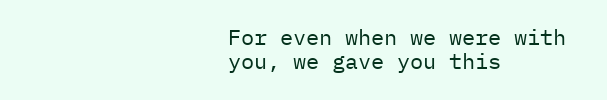For even when we were with you, we gave you this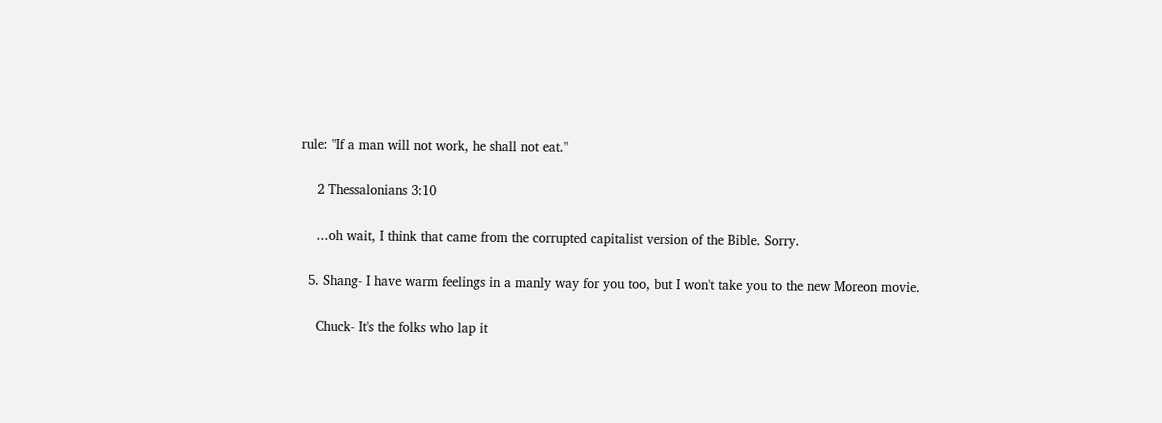rule: "If a man will not work, he shall not eat."

    2 Thessalonians 3:10

    ...oh wait, I think that came from the corrupted capitalist version of the Bible. Sorry.

  5. Shang- I have warm feelings in a manly way for you too, but I won't take you to the new Moreon movie.

    Chuck- It's the folks who lap it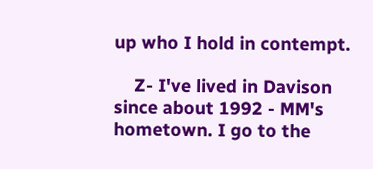up who I hold in contempt.

    Z- I've lived in Davison since about 1992 - MM's hometown. I go to the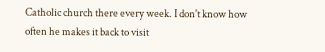Catholic church there every week. I don't know how often he makes it back to visit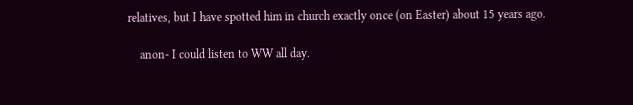relatives, but I have spotted him in church exactly once (on Easter) about 15 years ago.

    anon- I could listen to WW all day.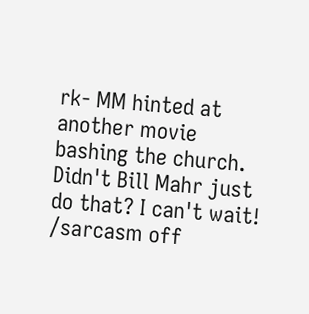rk- MM hinted at another movie bashing the church. Didn't Bill Mahr just do that? I can't wait! /sarcasm off